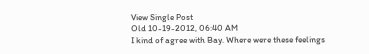View Single Post
Old 10-19-2012, 06:40 AM
I kind of agree with Bay. Where were these feelings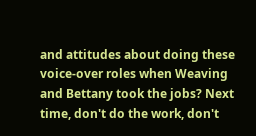and attitudes about doing these voice-over roles when Weaving and Bettany took the jobs? Next time, don't do the work, don't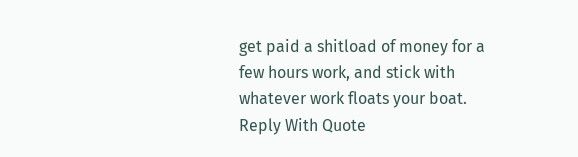get paid a shitload of money for a few hours work, and stick with whatever work floats your boat.
Reply With Quote